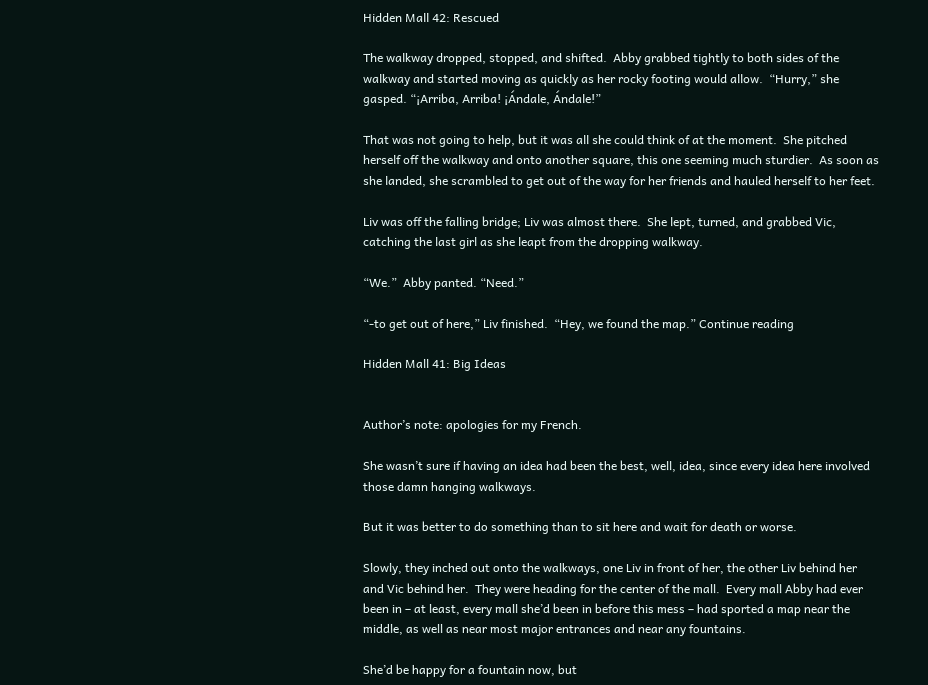Hidden Mall 42: Rescued

The walkway dropped, stopped, and shifted.  Abby grabbed tightly to both sides of the walkway and started moving as quickly as her rocky footing would allow.  “Hurry,” she gasped. “¡Arriba, Arriba! ¡Ándale, Ándale!”

That was not going to help, but it was all she could think of at the moment.  She pitched herself off the walkway and onto another square, this one seeming much sturdier.  As soon as she landed, she scrambled to get out of the way for her friends and hauled herself to her feet.

Liv was off the falling bridge; Liv was almost there.  She lept, turned, and grabbed Vic, catching the last girl as she leapt from the dropping walkway.

“We.”  Abby panted. “Need.”

“-to get out of here,” Liv finished.  “Hey, we found the map.” Continue reading

Hidden Mall 41: Big Ideas


Author’s note: apologies for my French.

She wasn’t sure if having an idea had been the best, well, idea, since every idea here involved those damn hanging walkways.

But it was better to do something than to sit here and wait for death or worse.

Slowly, they inched out onto the walkways, one Liv in front of her, the other Liv behind her and Vic behind her.  They were heading for the center of the mall.  Every mall Abby had ever been in – at least, every mall she’d been in before this mess – had sported a map near the middle, as well as near most major entrances and near any fountains.

She’d be happy for a fountain now, but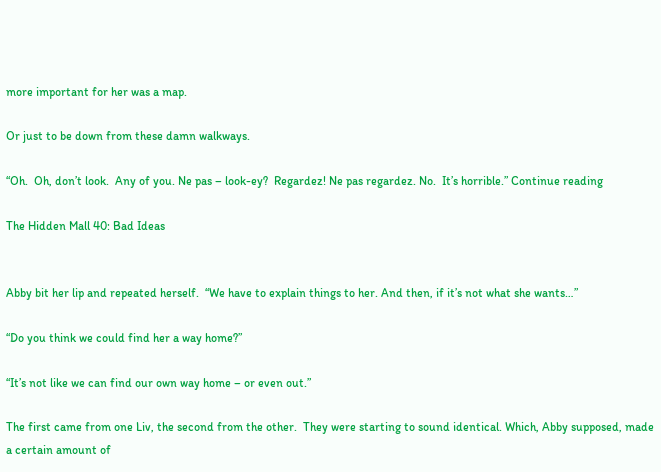more important for her was a map.

Or just to be down from these damn walkways.

“Oh.  Oh, don’t look.  Any of you. Ne pas – look-ey?  Regardez! Ne pas regardez. No.  It’s horrible.” Continue reading

The Hidden Mall 40: Bad Ideas


Abby bit her lip and repeated herself.  “We have to explain things to her. And then, if it’s not what she wants…”

“Do you think we could find her a way home?”

“It’s not like we can find our own way home – or even out.”

The first came from one Liv, the second from the other.  They were starting to sound identical. Which, Abby supposed, made a certain amount of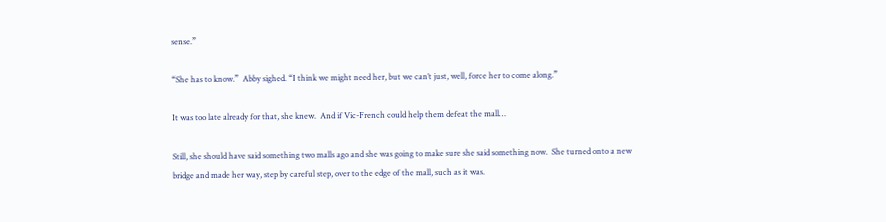sense.”

“She has to know.”  Abby sighed. “I think we might need her, but we can’t just, well, force her to come along.”

It was too late already for that, she knew.  And if Vic-French could help them defeat the mall…

Still, she should have said something two malls ago and she was going to make sure she said something now.  She turned onto a new bridge and made her way, step by careful step, over to the edge of the mall, such as it was.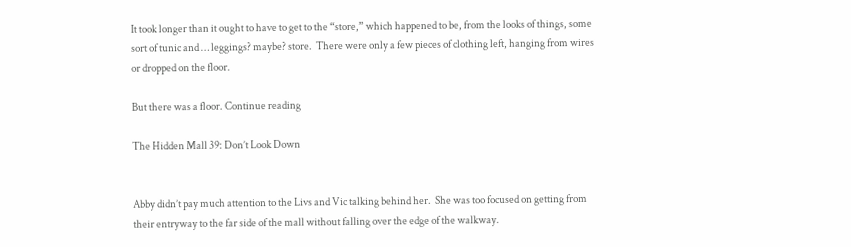It took longer than it ought to have to get to the “store,” which happened to be, from the looks of things, some sort of tunic and … leggings? maybe? store.  There were only a few pieces of clothing left, hanging from wires or dropped on the floor.

But there was a floor. Continue reading

The Hidden Mall 39: Don’t Look Down


Abby didn’t pay much attention to the Livs and Vic talking behind her.  She was too focused on getting from their entryway to the far side of the mall without falling over the edge of the walkway.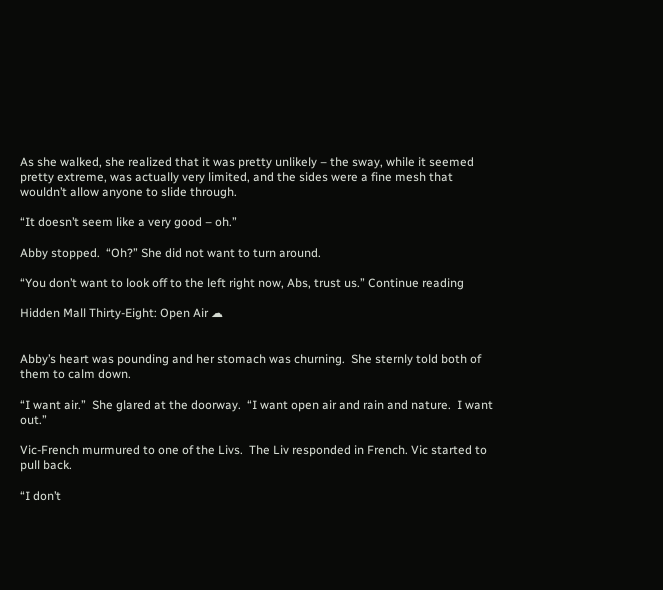As she walked, she realized that it was pretty unlikely – the sway, while it seemed pretty extreme, was actually very limited, and the sides were a fine mesh that wouldn’t allow anyone to slide through.

“It doesn’t seem like a very good – oh.”

Abby stopped.  “Oh?” She did not want to turn around.

“You don’t want to look off to the left right now, Abs, trust us.” Continue reading

Hidden Mall Thirty-Eight: Open Air ☁


Abby’s heart was pounding and her stomach was churning.  She sternly told both of them to calm down.

“I want air.”  She glared at the doorway.  “I want open air and rain and nature.  I want out.”

Vic-French murmured to one of the Livs.  The Liv responded in French. Vic started to pull back.

“I don’t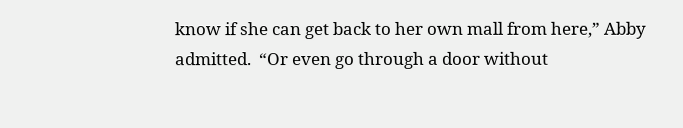know if she can get back to her own mall from here,” Abby admitted.  “Or even go through a door without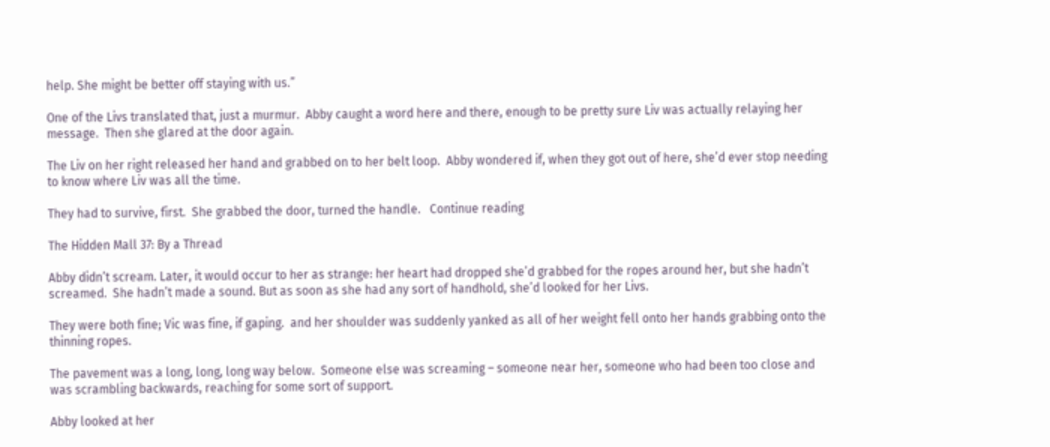help. She might be better off staying with us.”

One of the Livs translated that, just a murmur.  Abby caught a word here and there, enough to be pretty sure Liv was actually relaying her message.  Then she glared at the door again.

The Liv on her right released her hand and grabbed on to her belt loop.  Abby wondered if, when they got out of here, she’d ever stop needing to know where Liv was all the time.

They had to survive, first.  She grabbed the door, turned the handle.   Continue reading

The Hidden Mall 37: By a Thread

Abby didn’t scream. Later, it would occur to her as strange: her heart had dropped she’d grabbed for the ropes around her, but she hadn’t screamed.  She hadn’t made a sound. But as soon as she had any sort of handhold, she’d looked for her Livs.

They were both fine; Vic was fine, if gaping.  and her shoulder was suddenly yanked as all of her weight fell onto her hands grabbing onto the thinning ropes.

The pavement was a long, long, long way below.  Someone else was screaming – someone near her, someone who had been too close and was scrambling backwards, reaching for some sort of support.

Abby looked at her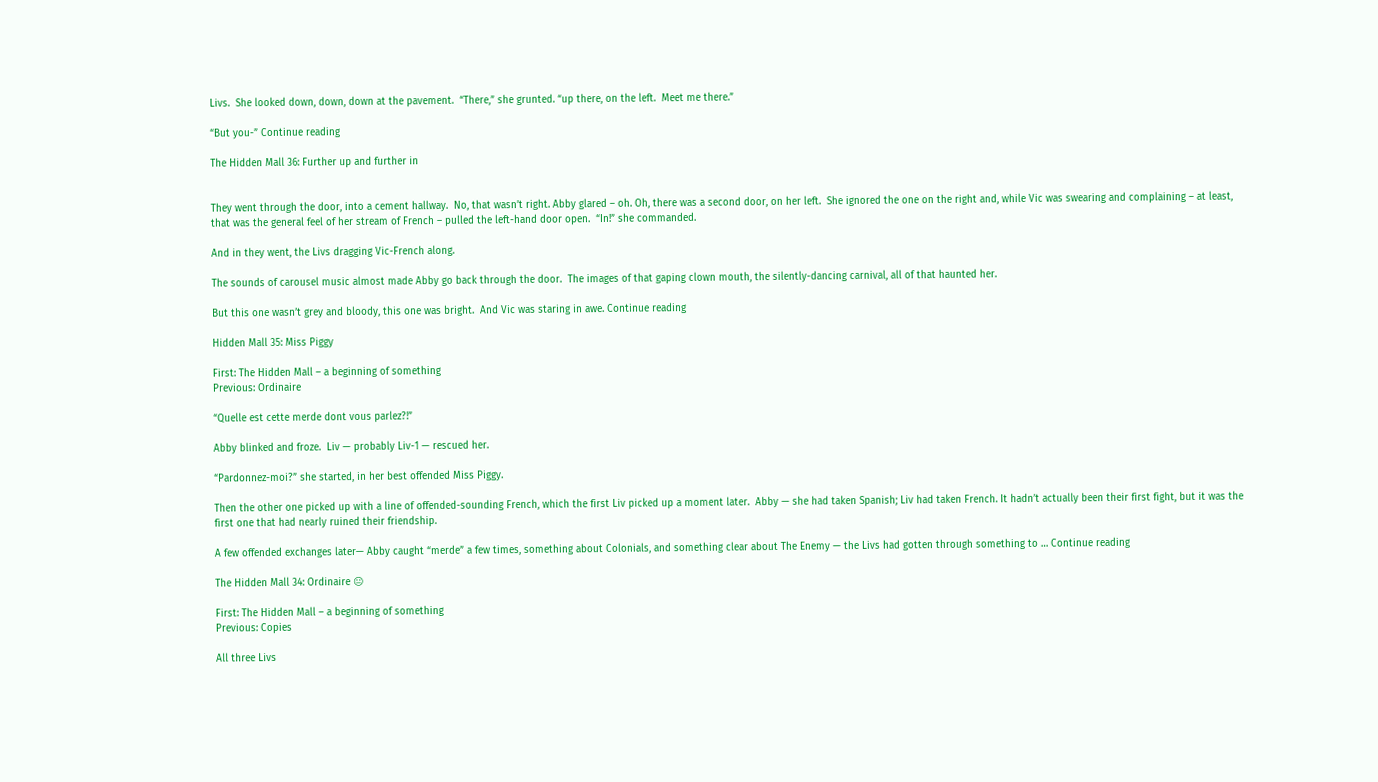Livs.  She looked down, down, down at the pavement.  “There,” she grunted. “up there, on the left.  Meet me there.”

“But you-” Continue reading

The Hidden Mall 36: Further up and further in


They went through the door, into a cement hallway.  No, that wasn’t right. Abby glared – oh. Oh, there was a second door, on her left.  She ignored the one on the right and, while Vic was swearing and complaining – at least, that was the general feel of her stream of French – pulled the left-hand door open.  “In!” she commanded.

And in they went, the Livs dragging Vic-French along.

The sounds of carousel music almost made Abby go back through the door.  The images of that gaping clown mouth, the silently-dancing carnival, all of that haunted her.

But this one wasn’t grey and bloody, this one was bright.  And Vic was staring in awe. Continue reading

Hidden Mall 35: Miss Piggy

First: The Hidden Mall – a beginning of something
Previous: Ordinaire

“Quelle est cette merde dont vous parlez?!”

Abby blinked and froze.  Liv — probably Liv-1 — rescued her.

“Pardonnez-moi?” she started, in her best offended Miss Piggy.

Then the other one picked up with a line of offended-sounding French, which the first Liv picked up a moment later.  Abby — she had taken Spanish; Liv had taken French. It hadn’t actually been their first fight, but it was the first one that had nearly ruined their friendship.

A few offended exchanges later— Abby caught “merde” a few times, something about Colonials, and something clear about The Enemy — the Livs had gotten through something to … Continue reading

The Hidden Mall 34: Ordinaire 😐

First: The Hidden Mall – a beginning of something
Previous: Copies

All three Livs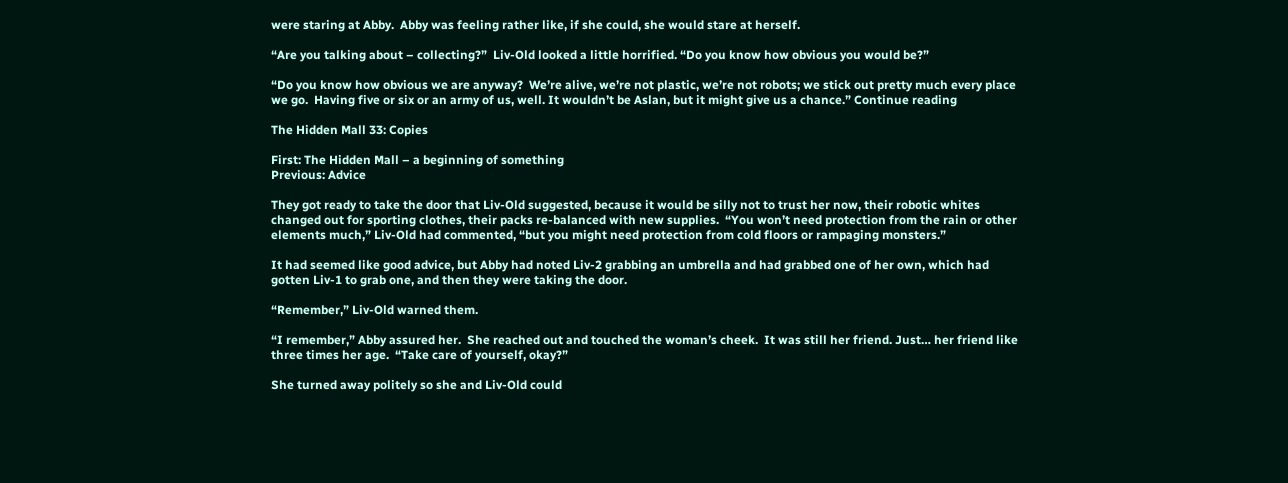were staring at Abby.  Abby was feeling rather like, if she could, she would stare at herself.

“Are you talking about – collecting?”  Liv-Old looked a little horrified. “Do you know how obvious you would be?”

“Do you know how obvious we are anyway?  We’re alive, we’re not plastic, we’re not robots; we stick out pretty much every place we go.  Having five or six or an army of us, well. It wouldn’t be Aslan, but it might give us a chance.” Continue reading

The Hidden Mall 33: Copies

First: The Hidden Mall – a beginning of something
Previous: Advice

They got ready to take the door that Liv-Old suggested, because it would be silly not to trust her now, their robotic whites changed out for sporting clothes, their packs re-balanced with new supplies.  “You won’t need protection from the rain or other elements much,” Liv-Old had commented, “but you might need protection from cold floors or rampaging monsters.”

It had seemed like good advice, but Abby had noted Liv-2 grabbing an umbrella and had grabbed one of her own, which had gotten Liv-1 to grab one, and then they were taking the door.

“Remember,” Liv-Old warned them.

“I remember,” Abby assured her.  She reached out and touched the woman’s cheek.  It was still her friend. Just… her friend like three times her age.  “Take care of yourself, okay?”

She turned away politely so she and Liv-Old could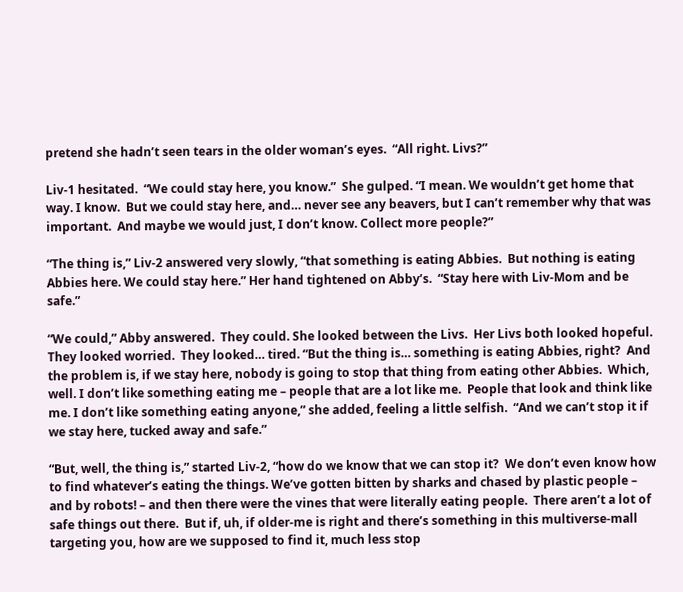pretend she hadn’t seen tears in the older woman’s eyes.  “All right. Livs?”

Liv-1 hesitated.  “We could stay here, you know.”  She gulped. “I mean. We wouldn’t get home that way. I know.  But we could stay here, and… never see any beavers, but I can’t remember why that was important.  And maybe we would just, I don’t know. Collect more people?”

“The thing is,” Liv-2 answered very slowly, “that something is eating Abbies.  But nothing is eating Abbies here. We could stay here.” Her hand tightened on Abby’s.  “Stay here with Liv-Mom and be safe.”

“We could,” Abby answered.  They could. She looked between the Livs.  Her Livs both looked hopeful. They looked worried.  They looked… tired. “But the thing is… something is eating Abbies, right?  And the problem is, if we stay here, nobody is going to stop that thing from eating other Abbies.  Which, well. I don’t like something eating me – people that are a lot like me.  People that look and think like me. I don’t like something eating anyone,” she added, feeling a little selfish.  “And we can’t stop it if we stay here, tucked away and safe.”

“But, well, the thing is,” started Liv-2, “how do we know that we can stop it?  We don’t even know how to find whatever’s eating the things. We’ve gotten bitten by sharks and chased by plastic people – and by robots! – and then there were the vines that were literally eating people.  There aren’t a lot of safe things out there.  But if, uh, if older-me is right and there’s something in this multiverse-mall targeting you, how are we supposed to find it, much less stop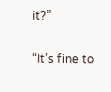it?”

“It’s fine to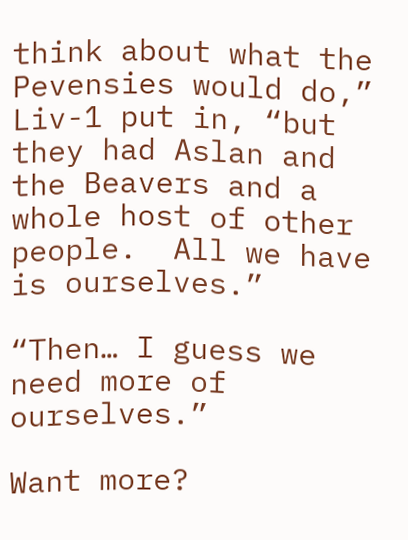think about what the Pevensies would do,” Liv-1 put in, “but they had Aslan and the Beavers and a whole host of other people.  All we have is ourselves.”

“Then… I guess we need more of ourselves.”

Want more?